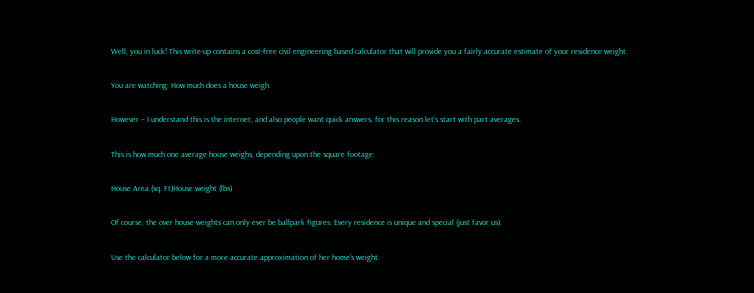Well, you in luck! This write-up contains a cost-free civil engineering based calculator that will provide you a fairly accurate estimate of your residence weight.

You are watching: How much does a house weigh

However – I understand this is the internet, and also people want quick answers, for this reason let’s start with part averages.

This is how much one average house weighs, depending upon the square footage:

House Area (sq. Ft)House weight (lbs)

Of course, the over house weights can only ever be ballpark figures. Every residence is unique and special (just favor us).

Use the calculator below for a more accurate approximation of her home’s weight.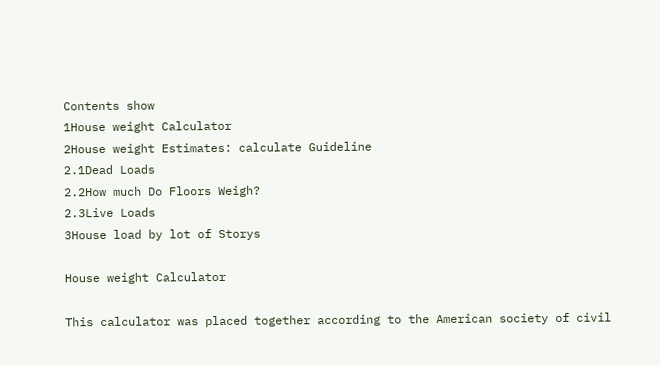Contents show
1House weight Calculator
2House weight Estimates: calculate Guideline
2.1Dead Loads
2.2How much Do Floors Weigh?
2.3Live Loads
3House load by lot of Storys

House weight Calculator

This calculator was placed together according to the American society of civil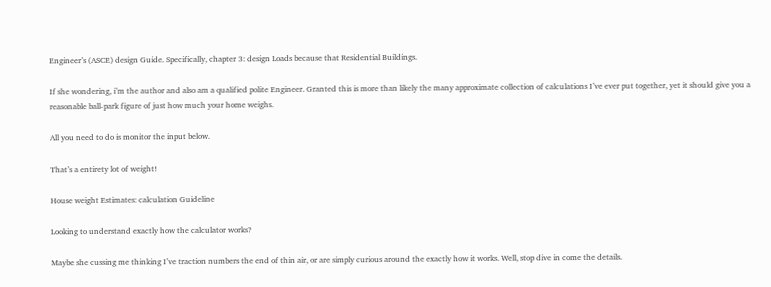Engineer’s (ASCE) design Guide. Specifically, chapter 3: design Loads because that Residential Buildings.

If she wondering, i’m the author and also am a qualified polite Engineer. Granted this is more than likely the many approximate collection of calculations I’ve ever put together, yet it should give you a reasonable ball-park figure of just how much your home weighs.

All you need to do is monitor the input below.

That’s a entirety lot of weight!

House weight Estimates: calculation Guideline

Looking to understand exactly how the calculator works?

Maybe she cussing me thinking I’ve traction numbers the end of thin air, or are simply curious around the exactly how it works. Well, stop dive in come the details.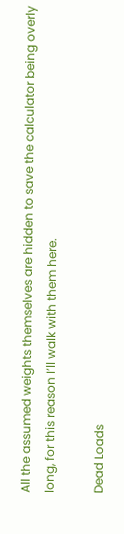All the assumed weights themselves are hidden to save the calculator being overly long, for this reason I’ll walk with them here.

Dead Loads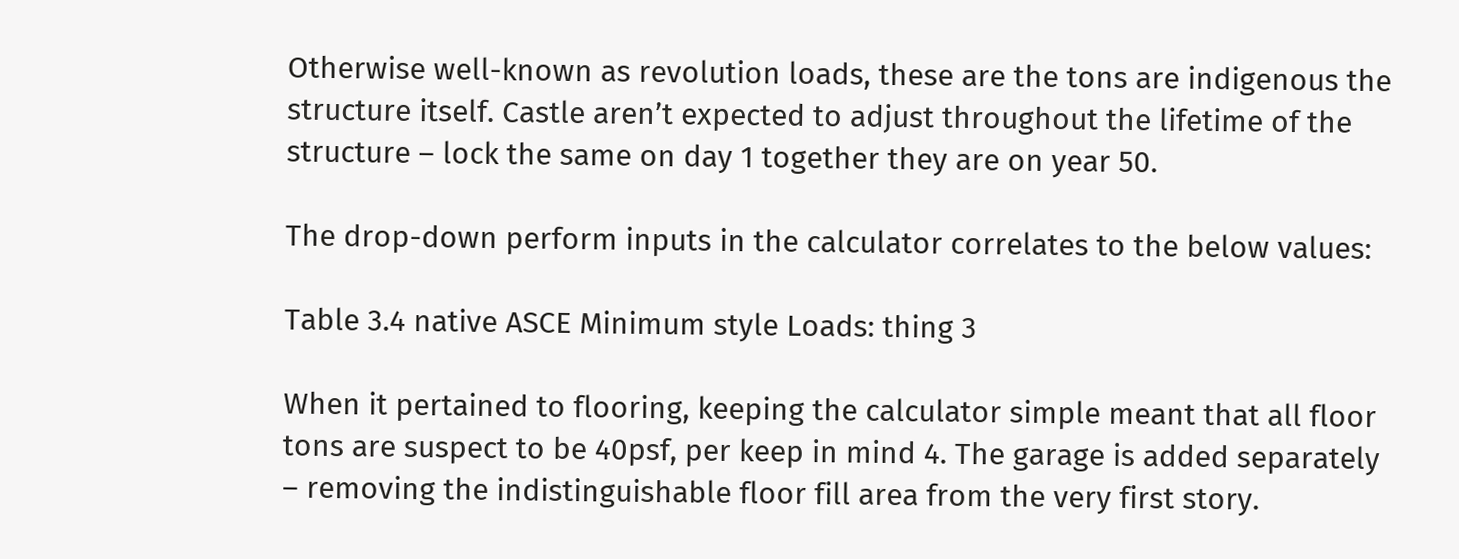Otherwise well-known as revolution loads, these are the tons are indigenous the structure itself. Castle aren’t expected to adjust throughout the lifetime of the structure – lock the same on day 1 together they are on year 50.

The drop-down perform inputs in the calculator correlates to the below values:

Table 3.4 native ASCE Minimum style Loads: thing 3

When it pertained to flooring, keeping the calculator simple meant that all floor tons are suspect to be 40psf, per keep in mind 4. The garage is added separately – removing the indistinguishable floor fill area from the very first story.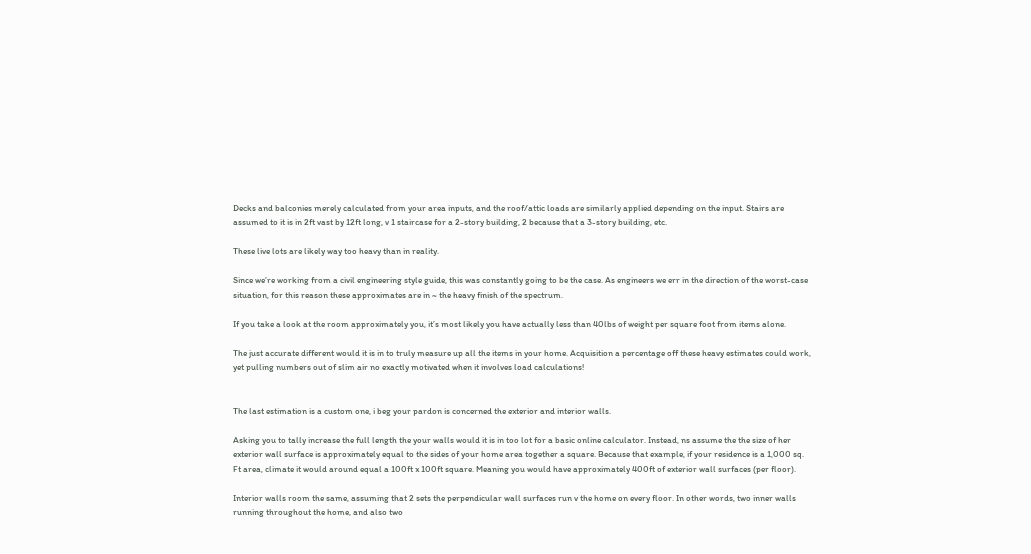Decks and balconies merely calculated from your area inputs, and the roof/attic loads are similarly applied depending on the input. Stairs are assumed to it is in 2ft vast by 12ft long, v 1 staircase for a 2-story building, 2 because that a 3-story building, etc.

These live lots are likely way too heavy than in reality.

Since we’re working from a civil engineering style guide, this was constantly going to be the case. As engineers we err in the direction of the worst-case situation, for this reason these approximates are in ~ the heavy finish of the spectrum.

If you take a look at the room approximately you, it’s most likely you have actually less than 40lbs of weight per square foot from items alone.

The just accurate different would it is in to truly measure up all the items in your home. Acquisition a percentage off these heavy estimates could work, yet pulling numbers out of slim air no exactly motivated when it involves load calculations!


The last estimation is a custom one, i beg your pardon is concerned the exterior and interior walls.

Asking you to tally increase the full length the your walls would it is in too lot for a basic online calculator. Instead, ns assume the the size of her exterior wall surface is approximately equal to the sides of your home area together a square. Because that example, if your residence is a 1,000 sq. Ft area, climate it would around equal a 100ft x 100ft square. Meaning you would have approximately 400ft of exterior wall surfaces (per floor).

Interior walls room the same, assuming that 2 sets the perpendicular wall surfaces run v the home on every floor. In other words, two inner walls running throughout the home, and also two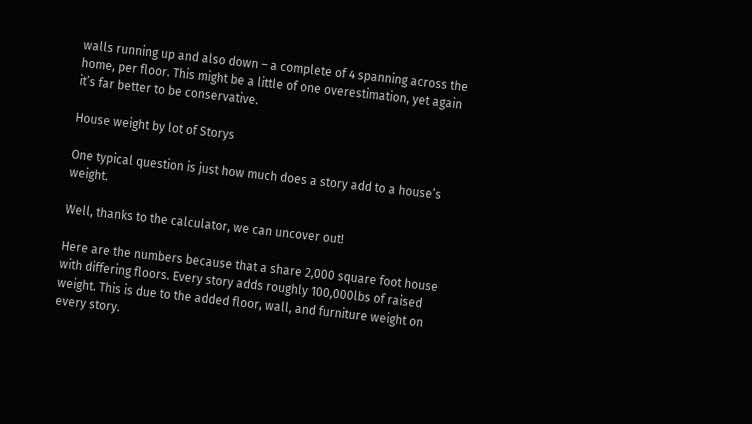walls running up and also down – a complete of 4 spanning across the home, per floor. This might be a little of one overestimation, yet again it’s far better to be conservative.

House weight by lot of Storys

One typical question is just how much does a story add to a house’s weight.

Well, thanks to the calculator, we can uncover out!

Here are the numbers because that a share 2,000 square foot house with differing floors. Every story adds roughly 100,000lbs of raised weight. This is due to the added floor, wall, and furniture weight on every story.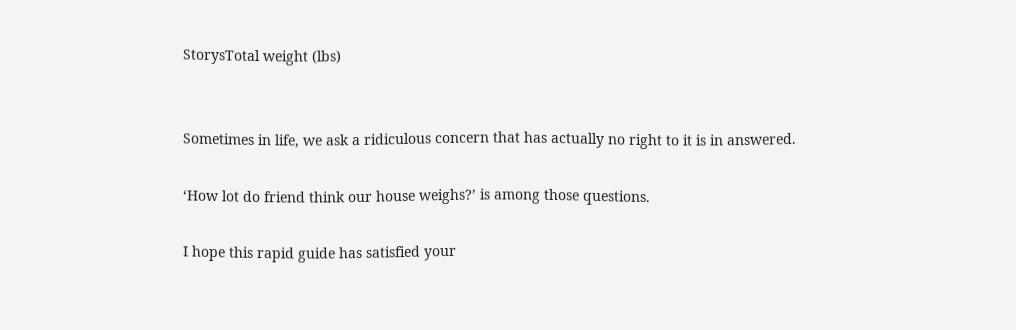StorysTotal weight (lbs)


Sometimes in life, we ask a ridiculous concern that has actually no right to it is in answered.

‘How lot do friend think our house weighs?’ is among those questions.

I hope this rapid guide has satisfied your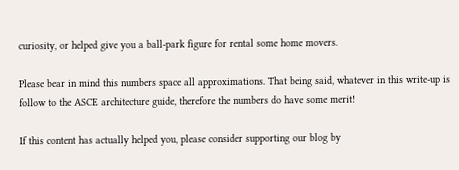curiosity, or helped give you a ball-park figure for rental some home movers.

Please bear in mind this numbers space all approximations. That being said, whatever in this write-up is follow to the ASCE architecture guide, therefore the numbers do have some merit!

If this content has actually helped you, please consider supporting our blog by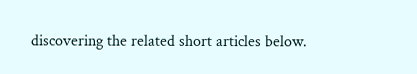discovering the related short articles below.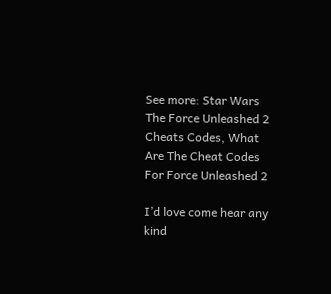See more: Star Wars The Force Unleashed 2 Cheats Codes, What Are The Cheat Codes For Force Unleashed 2

I’d love come hear any kind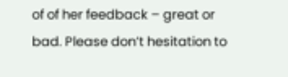of of her feedback – great or bad. Please don’t hesitation to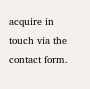acquire in touch via the contact form.